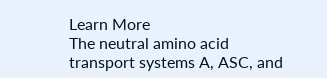Learn More
The neutral amino acid transport systems A, ASC, and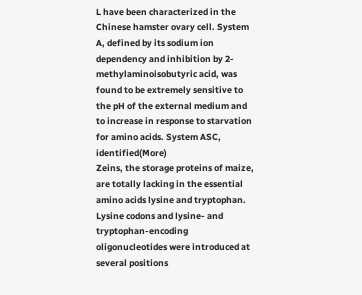L have been characterized in the Chinese hamster ovary cell. System A, defined by its sodium ion dependency and inhibition by 2-methylaminoisobutyric acid, was found to be extremely sensitive to the pH of the external medium and to increase in response to starvation for amino acids. System ASC, identified(More)
Zeins, the storage proteins of maize, are totally lacking in the essential amino acids lysine and tryptophan. Lysine codons and lysine- and tryptophan-encoding oligonucleotides were introduced at several positions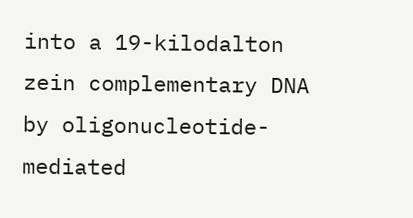into a 19-kilodalton zein complementary DNA by oligonucleotide-mediated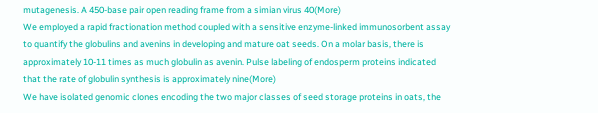mutagenesis. A 450-base pair open reading frame from a simian virus 40(More)
We employed a rapid fractionation method coupled with a sensitive enzyme-linked immunosorbent assay to quantify the globulins and avenins in developing and mature oat seeds. On a molar basis, there is approximately 10-11 times as much globulin as avenin. Pulse labeling of endosperm proteins indicated that the rate of globulin synthesis is approximately nine(More)
We have isolated genomic clones encoding the two major classes of seed storage proteins in oats, the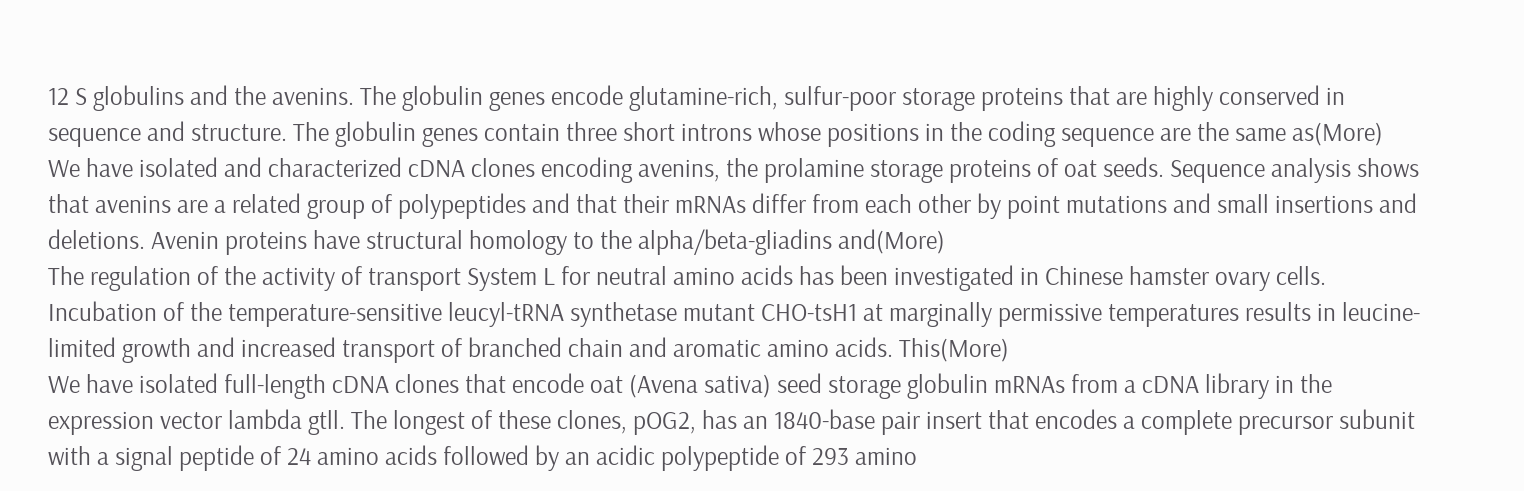12 S globulins and the avenins. The globulin genes encode glutamine-rich, sulfur-poor storage proteins that are highly conserved in sequence and structure. The globulin genes contain three short introns whose positions in the coding sequence are the same as(More)
We have isolated and characterized cDNA clones encoding avenins, the prolamine storage proteins of oat seeds. Sequence analysis shows that avenins are a related group of polypeptides and that their mRNAs differ from each other by point mutations and small insertions and deletions. Avenin proteins have structural homology to the alpha/beta-gliadins and(More)
The regulation of the activity of transport System L for neutral amino acids has been investigated in Chinese hamster ovary cells. Incubation of the temperature-sensitive leucyl-tRNA synthetase mutant CHO-tsH1 at marginally permissive temperatures results in leucine-limited growth and increased transport of branched chain and aromatic amino acids. This(More)
We have isolated full-length cDNA clones that encode oat (Avena sativa) seed storage globulin mRNAs from a cDNA library in the expression vector lambda gtll. The longest of these clones, pOG2, has an 1840-base pair insert that encodes a complete precursor subunit with a signal peptide of 24 amino acids followed by an acidic polypeptide of 293 amino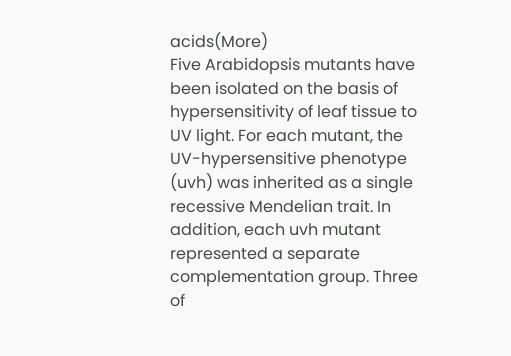acids(More)
Five Arabidopsis mutants have been isolated on the basis of hypersensitivity of leaf tissue to UV light. For each mutant, the UV-hypersensitive phenotype (uvh) was inherited as a single recessive Mendelian trait. In addition, each uvh mutant represented a separate complementation group. Three of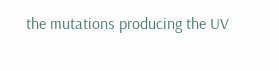the mutations producing the UV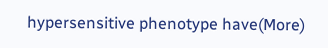hypersensitive phenotype have(More)